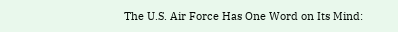The U.S. Air Force Has One Word on Its Mind: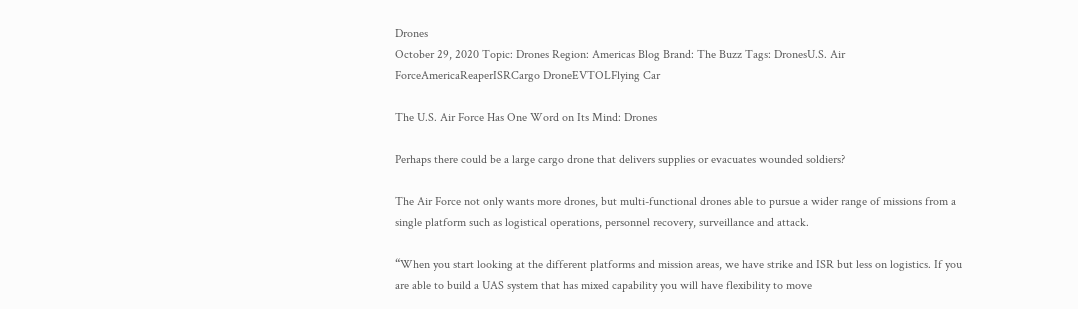Drones
October 29, 2020 Topic: Drones Region: Americas Blog Brand: The Buzz Tags: DronesU.S. Air ForceAmericaReaperISRCargo DroneEVTOLFlying Car

The U.S. Air Force Has One Word on Its Mind: Drones

Perhaps there could be a large cargo drone that delivers supplies or evacuates wounded soldiers?

The Air Force not only wants more drones, but multi-functional drones able to pursue a wider range of missions from a single platform such as logistical operations, personnel recovery, surveillance and attack.

“When you start looking at the different platforms and mission areas, we have strike and ISR but less on logistics. If you are able to build a UAS system that has mixed capability you will have flexibility to move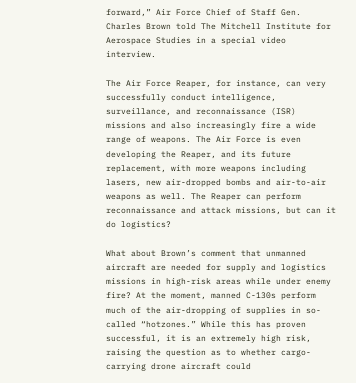forward,” Air Force Chief of Staff Gen. Charles Brown told The Mitchell Institute for Aerospace Studies in a special video interview.

The Air Force Reaper, for instance, can very successfully conduct intelligence, surveillance, and reconnaissance (ISR) missions and also increasingly fire a wide range of weapons. The Air Force is even developing the Reaper, and its future replacement, with more weapons including lasers, new air-dropped bombs and air-to-air weapons as well. The Reaper can perform reconnaissance and attack missions, but can it do logistics?

What about Brown’s comment that unmanned aircraft are needed for supply and logistics missions in high-risk areas while under enemy fire? At the moment, manned C-130s perform much of the air-dropping of supplies in so-called “hotzones.” While this has proven successful, it is an extremely high risk, raising the question as to whether cargo-carrying drone aircraft could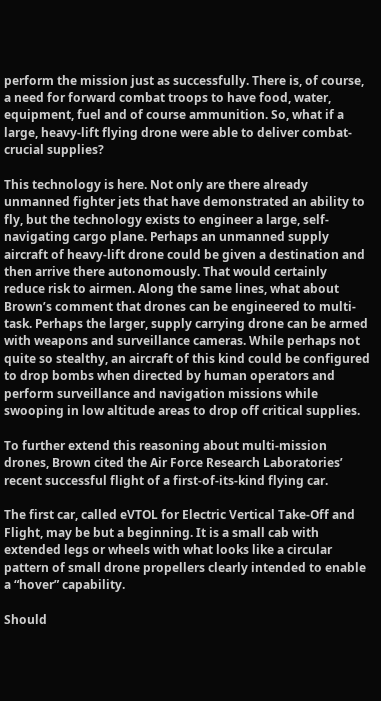perform the mission just as successfully. There is, of course, a need for forward combat troops to have food, water, equipment, fuel and of course ammunition. So, what if a large, heavy-lift flying drone were able to deliver combat-crucial supplies?

This technology is here. Not only are there already unmanned fighter jets that have demonstrated an ability to fly, but the technology exists to engineer a large, self-navigating cargo plane. Perhaps an unmanned supply aircraft of heavy-lift drone could be given a destination and then arrive there autonomously. That would certainly reduce risk to airmen. Along the same lines, what about Brown’s comment that drones can be engineered to multi-task. Perhaps the larger, supply carrying drone can be armed with weapons and surveillance cameras. While perhaps not quite so stealthy, an aircraft of this kind could be configured to drop bombs when directed by human operators and perform surveillance and navigation missions while swooping in low altitude areas to drop off critical supplies.

To further extend this reasoning about multi-mission drones, Brown cited the Air Force Research Laboratories’ recent successful flight of a first-of-its-kind flying car.

The first car, called eVTOL for Electric Vertical Take-Off and Flight, may be but a beginning. It is a small cab with extended legs or wheels with what looks like a circular pattern of small drone propellers clearly intended to enable a “hover” capability.

Should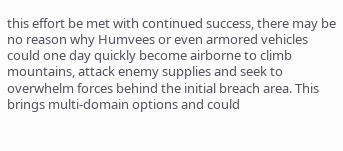this effort be met with continued success, there may be no reason why Humvees or even armored vehicles could one day quickly become airborne to climb mountains, attack enemy supplies and seek to overwhelm forces behind the initial breach area. This brings multi-domain options and could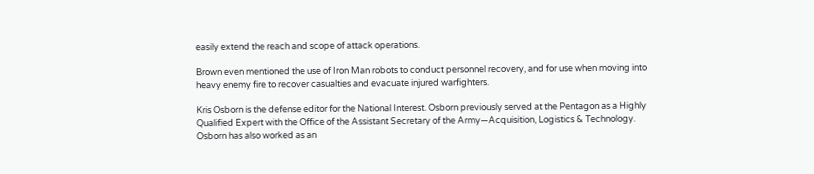easily extend the reach and scope of attack operations.

Brown even mentioned the use of Iron Man robots to conduct personnel recovery, and for use when moving into heavy enemy fire to recover casualties and evacuate injured warfighters.

Kris Osborn is the defense editor for the National Interest. Osborn previously served at the Pentagon as a Highly Qualified Expert with the Office of the Assistant Secretary of the Army—Acquisition, Logistics & Technology. Osborn has also worked as an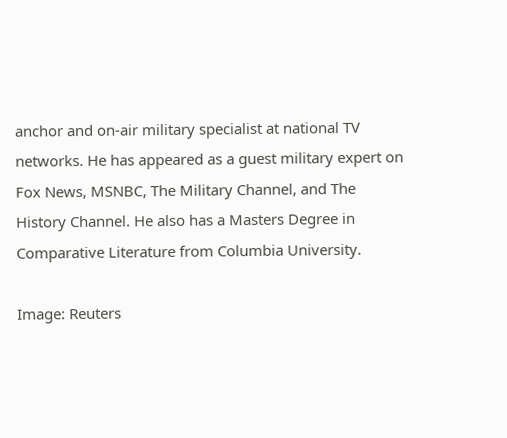anchor and on-air military specialist at national TV networks. He has appeared as a guest military expert on Fox News, MSNBC, The Military Channel, and The History Channel. He also has a Masters Degree in Comparative Literature from Columbia University.

Image: Reuters